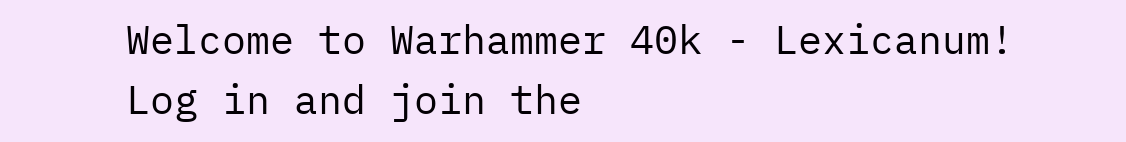Welcome to Warhammer 40k - Lexicanum! Log in and join the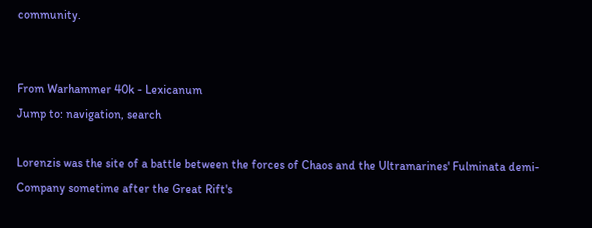community.


From Warhammer 40k - Lexicanum
Jump to: navigation, search

Lorenzis was the site of a battle between the forces of Chaos and the Ultramarines' Fulminata demi-Company sometime after the Great Rift's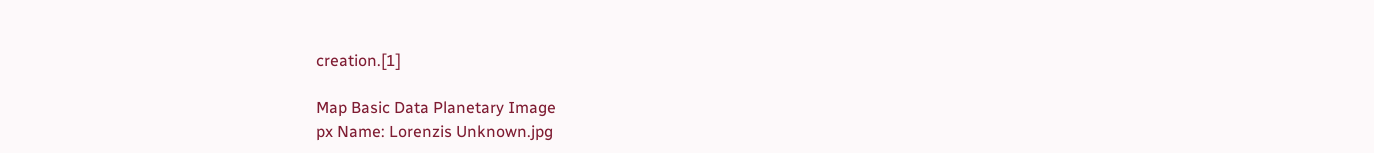creation.[1]

Map Basic Data Planetary Image
px Name: Lorenzis Unknown.jpg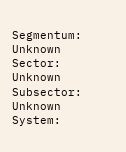Segmentum: Unknown
Sector: Unknown
Subsector: Unknown
System: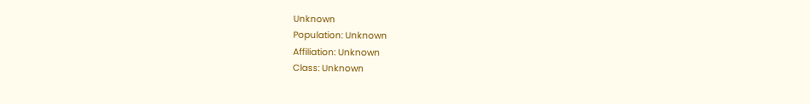Unknown
Population: Unknown
Affiliation: Unknown
Class: Unknown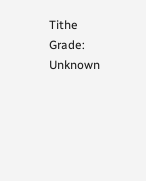Tithe Grade: Unknown